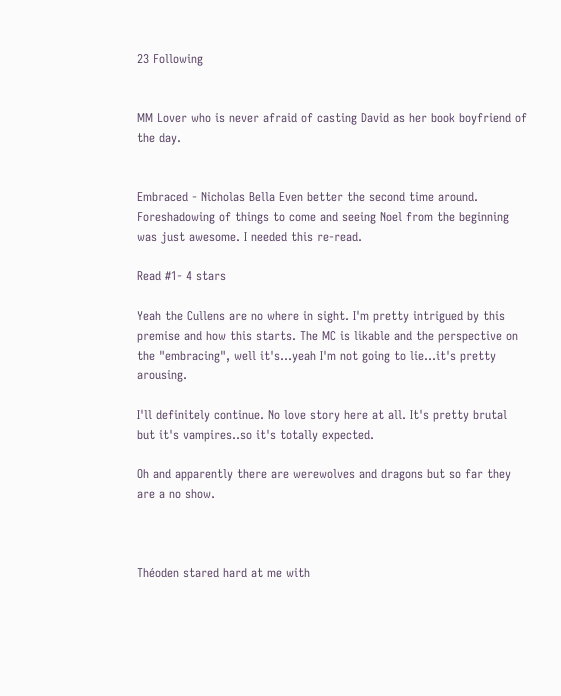23 Following


MM Lover who is never afraid of casting David as her book boyfriend of the day.


Embraced - Nicholas Bella Even better the second time around. Foreshadowing of things to come and seeing Noel from the beginning was just awesome. I needed this re-read.

Read #1- 4 stars

Yeah the Cullens are no where in sight. I'm pretty intrigued by this premise and how this starts. The MC is likable and the perspective on the "embracing", well it's...yeah I'm not going to lie...it's pretty arousing.

I'll definitely continue. No love story here at all. It's pretty brutal but it's vampires..so it's totally expected.

Oh and apparently there are werewolves and dragons but so far they are a no show.



Théoden stared hard at me with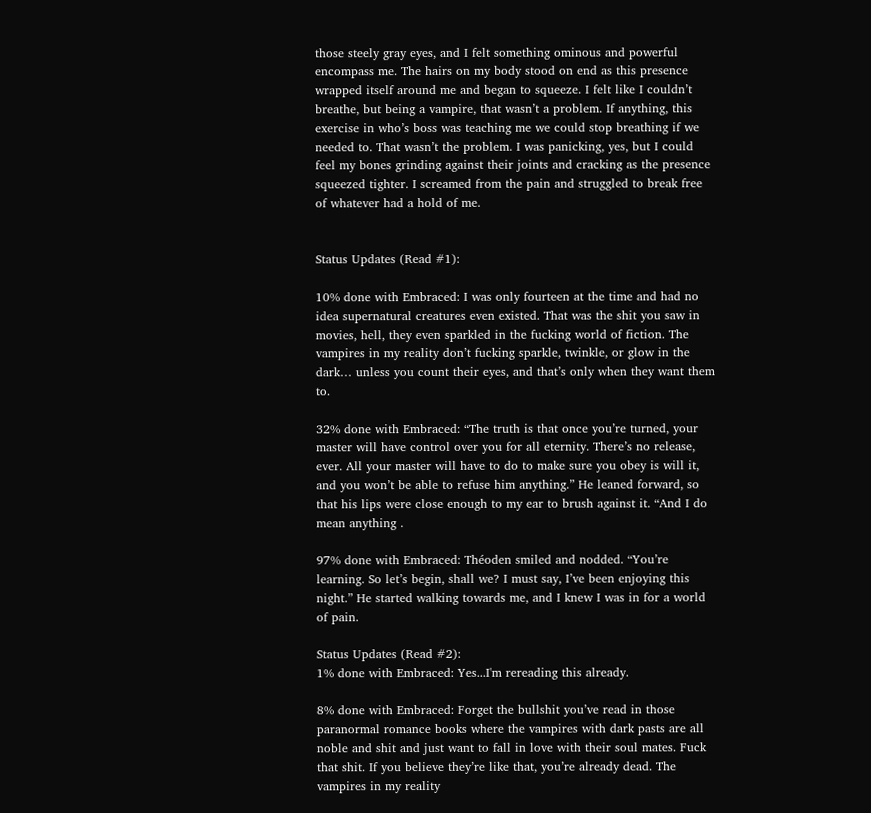those steely gray eyes, and I felt something ominous and powerful encompass me. The hairs on my body stood on end as this presence wrapped itself around me and began to squeeze. I felt like I couldn’t breathe, but being a vampire, that wasn’t a problem. If anything, this exercise in who’s boss was teaching me we could stop breathing if we needed to. That wasn’t the problem. I was panicking, yes, but I could feel my bones grinding against their joints and cracking as the presence squeezed tighter. I screamed from the pain and struggled to break free of whatever had a hold of me.


Status Updates (Read #1):

10% done with Embraced: I was only fourteen at the time and had no idea supernatural creatures even existed. That was the shit you saw in movies, hell, they even sparkled in the fucking world of fiction. The vampires in my reality don’t fucking sparkle, twinkle, or glow in the dark… unless you count their eyes, and that’s only when they want them to.

32% done with Embraced: “The truth is that once you’re turned, your master will have control over you for all eternity. There’s no release, ever. All your master will have to do to make sure you obey is will it, and you won’t be able to refuse him anything.” He leaned forward, so that his lips were close enough to my ear to brush against it. “And I do mean anything .

97% done with Embraced: Théoden smiled and nodded. “You’re learning. So let’s begin, shall we? I must say, I’ve been enjoying this night.” He started walking towards me, and I knew I was in for a world of pain.

Status Updates (Read #2):
1% done with Embraced: Yes...I'm rereading this already.

8% done with Embraced: Forget the bullshit you’ve read in those paranormal romance books where the vampires with dark pasts are all noble and shit and just want to fall in love with their soul mates. Fuck that shit. If you believe they’re like that, you’re already dead. The vampires in my reality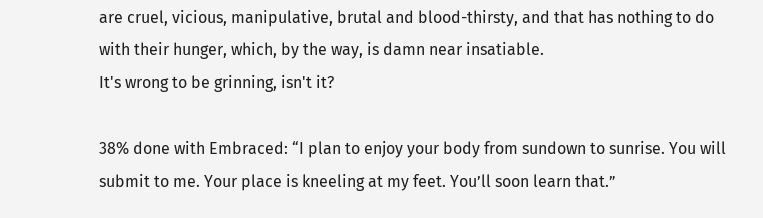are cruel, vicious, manipulative, brutal and blood-thirsty, and that has nothing to do with their hunger, which, by the way, is damn near insatiable.
It's wrong to be grinning, isn't it?

38% done with Embraced: “I plan to enjoy your body from sundown to sunrise. You will submit to me. Your place is kneeling at my feet. You’ll soon learn that.”